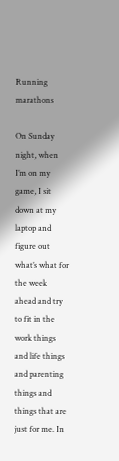Running marathons

On Sunday night, when I’m on my game, I sit down at my laptop and figure out what’s what for the week ahead and try to fit in the work things and life things and parenting things and things that are just for me. In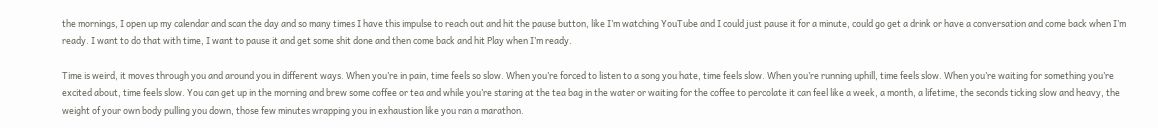the mornings, I open up my calendar and scan the day and so many times I have this impulse to reach out and hit the pause button, like I’m watching YouTube and I could just pause it for a minute, could go get a drink or have a conversation and come back when I’m ready. I want to do that with time, I want to pause it and get some shit done and then come back and hit Play when I’m ready.

Time is weird, it moves through you and around you in different ways. When you’re in pain, time feels so slow. When you’re forced to listen to a song you hate, time feels slow. When you’re running uphill, time feels slow. When you’re waiting for something you’re excited about, time feels slow. You can get up in the morning and brew some coffee or tea and while you’re staring at the tea bag in the water or waiting for the coffee to percolate it can feel like a week, a month, a lifetime, the seconds ticking slow and heavy, the weight of your own body pulling you down, those few minutes wrapping you in exhaustion like you ran a marathon.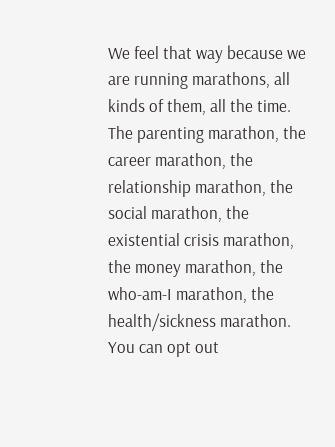We feel that way because we are running marathons, all kinds of them, all the time. The parenting marathon, the career marathon, the relationship marathon, the social marathon, the existential crisis marathon, the money marathon, the who-am-I marathon, the health/sickness marathon. You can opt out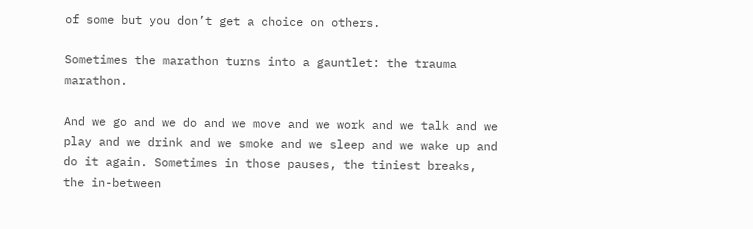of some but you don’t get a choice on others.

Sometimes the marathon turns into a gauntlet: the trauma marathon.

And we go and we do and we move and we work and we talk and we play and we drink and we smoke and we sleep and we wake up and do it again. Sometimes in those pauses, the tiniest breaks, the in-between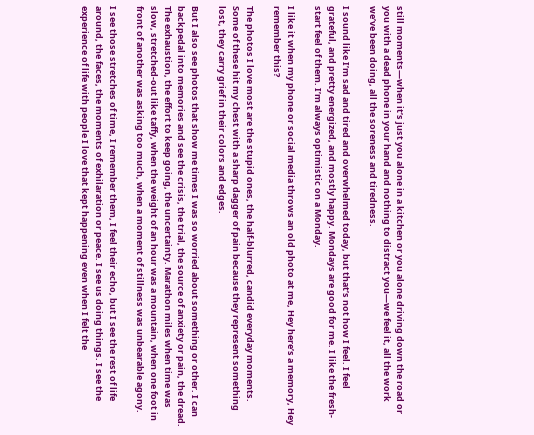still moments—when it’s just you alone in a kitchen or you alone driving down the road or you with a dead phone in your hand and nothing to distract you—we feel it, all the work we’ve been doing, all the soreness and tiredness.

I sound like I’m sad and tired and overwhelmed today, but that’s not how I feel. I feel grateful, and pretty energized, and mostly happy. Mondays are good for me. I like the fresh-start feel of them. I’m always optimistic on a Monday.

I like it when my phone or social media throws an old photo at me, Hey here’s a memory, Hey remember this?

The photos I love most are the stupid ones, the half-blurred, candid everyday moments. Some of these hit my chest with a sharp dagger of pain because they represent something lost, they carry grief in their colors and edges.

But I also see photos that show me times I was so worried about something or other. I can backpedal into memories and see the crisis, the trial, the source of anxiety or pain, the dread. The exhaustion, the effort to keep going, the uncertainty. Marathon miles when time was slow, stretched-out like taffy, when the weight of an hour was a mountain, when one foot in front of another was asking too much, when a moment of stillness was unbearable agony.

I see those stretches of time, I remember them, I feel their echo, but I see the rest of life around, the faces, the moments of exhilaration or peace. I see us doing things. I see the experience of life with people I love that kept happening even when I felt the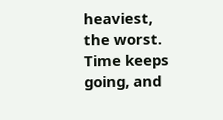heaviest, the worst. Time keeps going, and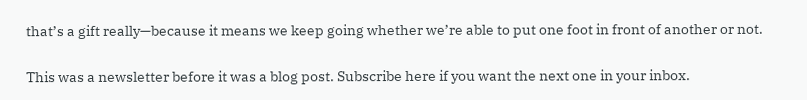that’s a gift really—because it means we keep going whether we’re able to put one foot in front of another or not.

This was a newsletter before it was a blog post. Subscribe here if you want the next one in your inbox.